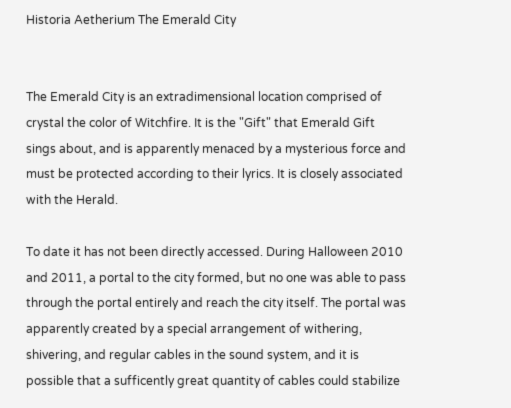Historia Aetherium The Emerald City


The Emerald City is an extradimensional location comprised of crystal the color of Witchfire. It is the "Gift" that Emerald Gift sings about, and is apparently menaced by a mysterious force and must be protected according to their lyrics. It is closely associated with the Herald.

To date it has not been directly accessed. During Halloween 2010 and 2011, a portal to the city formed, but no one was able to pass through the portal entirely and reach the city itself. The portal was apparently created by a special arrangement of withering, shivering, and regular cables in the sound system, and it is possible that a sufficently great quantity of cables could stabilize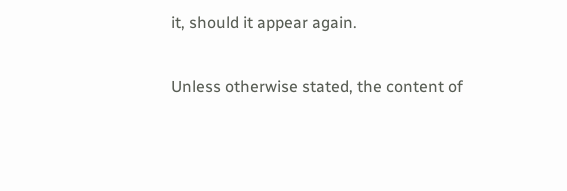it, should it appear again.

Unless otherwise stated, the content of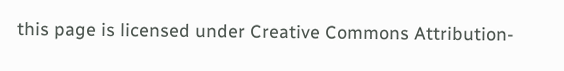this page is licensed under Creative Commons Attribution-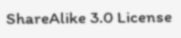ShareAlike 3.0 License